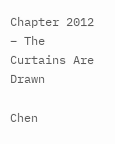Chapter 2012 – The Curtains Are Drawn

Chen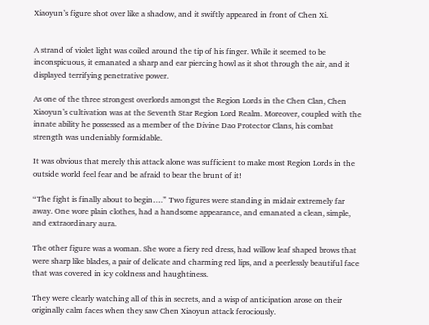Xiaoyun’s figure shot over like a shadow, and it swiftly appeared in front of Chen Xi.


A strand of violet light was coiled around the tip of his finger. While it seemed to be inconspicuous, it emanated a sharp and ear piercing howl as it shot through the air, and it displayed terrifying penetrative power.

As one of the three strongest overlords amongst the Region Lords in the Chen Clan, Chen Xiaoyun’s cultivation was at the Seventh Star Region Lord Realm. Moreover, coupled with the innate ability he possessed as a member of the Divine Dao Protector Clans, his combat strength was undeniably formidable.

It was obvious that merely this attack alone was sufficient to make most Region Lords in the outside world feel fear and be afraid to bear the brunt of it!

“The fight is finally about to begin….” Two figures were standing in midair extremely far away. One wore plain clothes, had a handsome appearance, and emanated a clean, simple, and extraordinary aura.

The other figure was a woman. She wore a fiery red dress, had willow leaf shaped brows that were sharp like blades, a pair of delicate and charming red lips, and a peerlessly beautiful face that was covered in icy coldness and haughtiness.

They were clearly watching all of this in secrets, and a wisp of anticipation arose on their originally calm faces when they saw Chen Xiaoyun attack ferociously.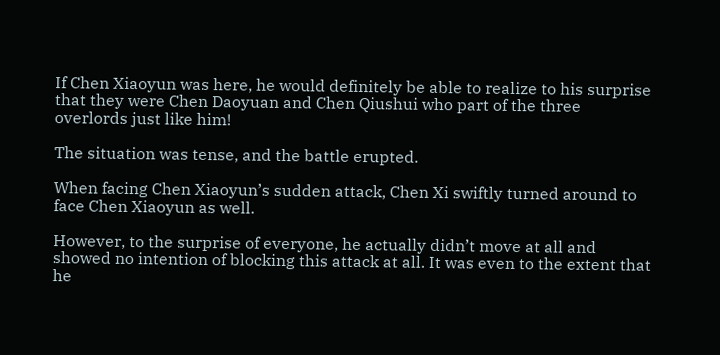If Chen Xiaoyun was here, he would definitely be able to realize to his surprise that they were Chen Daoyuan and Chen Qiushui who part of the three overlords just like him!

The situation was tense, and the battle erupted.

When facing Chen Xiaoyun’s sudden attack, Chen Xi swiftly turned around to face Chen Xiaoyun as well.

However, to the surprise of everyone, he actually didn’t move at all and showed no intention of blocking this attack at all. It was even to the extent that he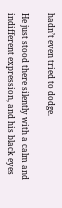hadn’t even tried to dodge.

He just stood there silently with a calm and indifferent expression, and his black eyes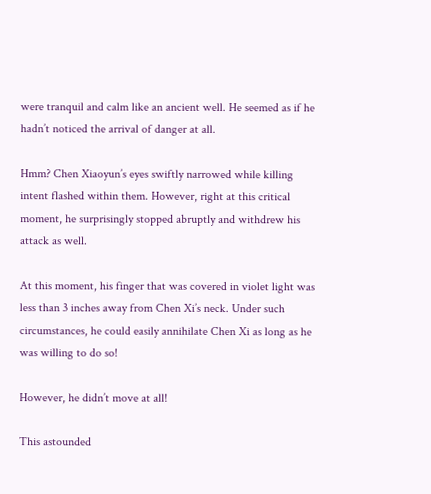were tranquil and calm like an ancient well. He seemed as if he hadn’t noticed the arrival of danger at all.

Hmm? Chen Xiaoyun’s eyes swiftly narrowed while killing intent flashed within them. However, right at this critical moment, he surprisingly stopped abruptly and withdrew his attack as well.

At this moment, his finger that was covered in violet light was less than 3 inches away from Chen Xi’s neck. Under such circumstances, he could easily annihilate Chen Xi as long as he was willing to do so!

However, he didn’t move at all!

This astounded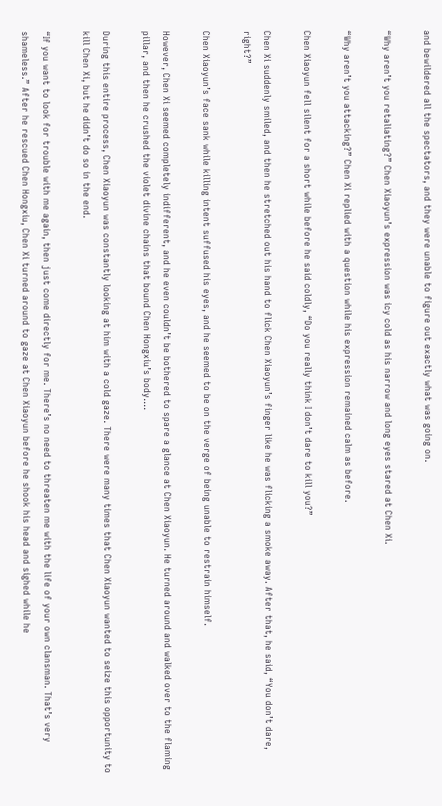and bewildered all the spectators, and they were unable to figure out exactly what was going on.

“Why aren’t you retaliating?” Chen Xiaoyun’s expression was icy cold as his narrow and long eyes stared at Chen Xi.

“Why aren’t you attacking?” Chen Xi replied with a question while his expression remained calm as before.

Chen Xiaoyun fell silent for a short while before he said coldly, “Do you really think I don’t dare to kill you?”

Chen Xi suddenly smiled, and then he stretched out his hand to flick Chen Xiaoyun’s finger like he was flicking a smoke away. After that, he said, “You don’t dare, right?”

Chen Xiaoyun’s face sank while killing intent suffused his eyes, and he seemed to be on the verge of being unable to restrain himself.

However, Chen Xi seemed completely indifferent, and he even couldn’t be bothered to spare a glance at Chen Xiaoyun. He turned around and walked over to the flaming pillar, and then he crushed the violet divine chains that bound Chen Hongxiu’s body….

During this entire process, Chen Xiaoyun was constantly looking at him with a cold gaze. There were many times that Chen Xiaoyun wanted to seize this opportunity to kill Chen Xi, but he didn’t do so in the end.

“If you want to look for trouble with me again, then just come directly for me. There’s no need to threaten me with the life of your own clansman. That’s very shameless.” After he rescued Chen Hongxiu, Chen Xi turned around to gaze at Chen Xiaoyun before he shook his head and sighed while he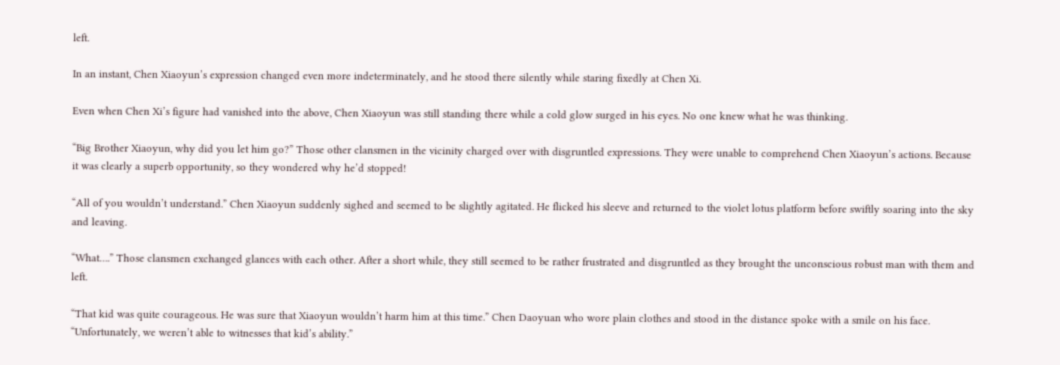left.

In an instant, Chen Xiaoyun’s expression changed even more indeterminately, and he stood there silently while staring fixedly at Chen Xi.

Even when Chen Xi’s figure had vanished into the above, Chen Xiaoyun was still standing there while a cold glow surged in his eyes. No one knew what he was thinking.

“Big Brother Xiaoyun, why did you let him go?” Those other clansmen in the vicinity charged over with disgruntled expressions. They were unable to comprehend Chen Xiaoyun’s actions. Because it was clearly a superb opportunity, so they wondered why he’d stopped!

“All of you wouldn’t understand.” Chen Xiaoyun suddenly sighed and seemed to be slightly agitated. He flicked his sleeve and returned to the violet lotus platform before swiftly soaring into the sky and leaving.

“What….” Those clansmen exchanged glances with each other. After a short while, they still seemed to be rather frustrated and disgruntled as they brought the unconscious robust man with them and left.

“That kid was quite courageous. He was sure that Xiaoyun wouldn’t harm him at this time.” Chen Daoyuan who wore plain clothes and stood in the distance spoke with a smile on his face. “Unfortunately, we weren’t able to witnesses that kid’s ability.”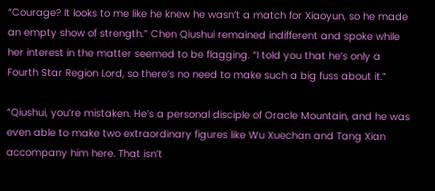“Courage? It looks to me like he knew he wasn’t a match for Xiaoyun, so he made an empty show of strength.” Chen Qiushui remained indifferent and spoke while her interest in the matter seemed to be flagging. “I told you that he’s only a Fourth Star Region Lord, so there’s no need to make such a big fuss about it.”

“Qiushui, you’re mistaken. He’s a personal disciple of Oracle Mountain, and he was even able to make two extraordinary figures like Wu Xuechan and Tang Xian accompany him here. That isn’t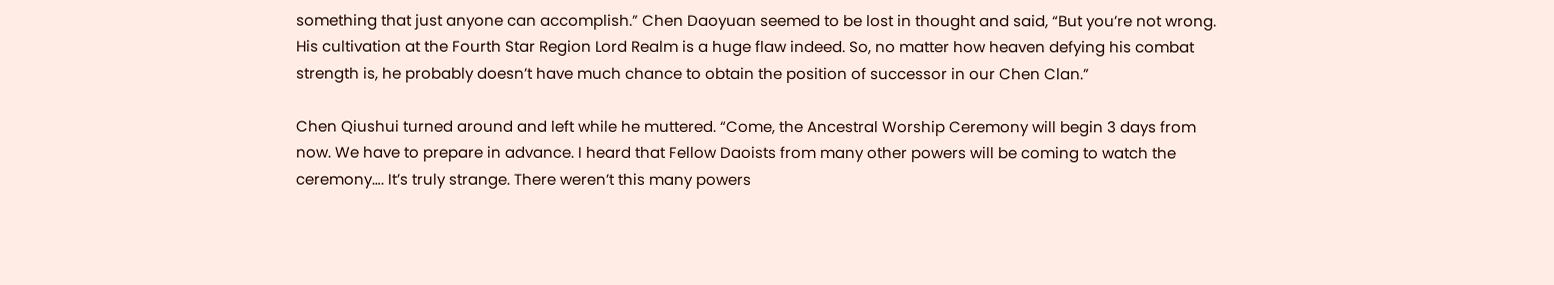something that just anyone can accomplish.” Chen Daoyuan seemed to be lost in thought and said, “But you’re not wrong. His cultivation at the Fourth Star Region Lord Realm is a huge flaw indeed. So, no matter how heaven defying his combat strength is, he probably doesn’t have much chance to obtain the position of successor in our Chen Clan.”

Chen Qiushui turned around and left while he muttered. “Come, the Ancestral Worship Ceremony will begin 3 days from now. We have to prepare in advance. I heard that Fellow Daoists from many other powers will be coming to watch the ceremony…. It’s truly strange. There weren’t this many powers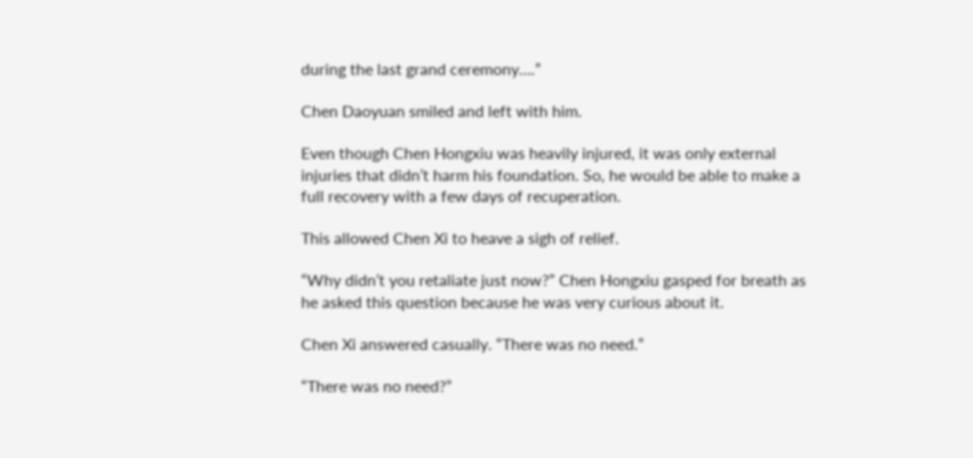during the last grand ceremony….”

Chen Daoyuan smiled and left with him.

Even though Chen Hongxiu was heavily injured, it was only external injuries that didn’t harm his foundation. So, he would be able to make a full recovery with a few days of recuperation.

This allowed Chen Xi to heave a sigh of relief.

“Why didn’t you retaliate just now?” Chen Hongxiu gasped for breath as he asked this question because he was very curious about it.

Chen Xi answered casually. “There was no need.”

“There was no need?”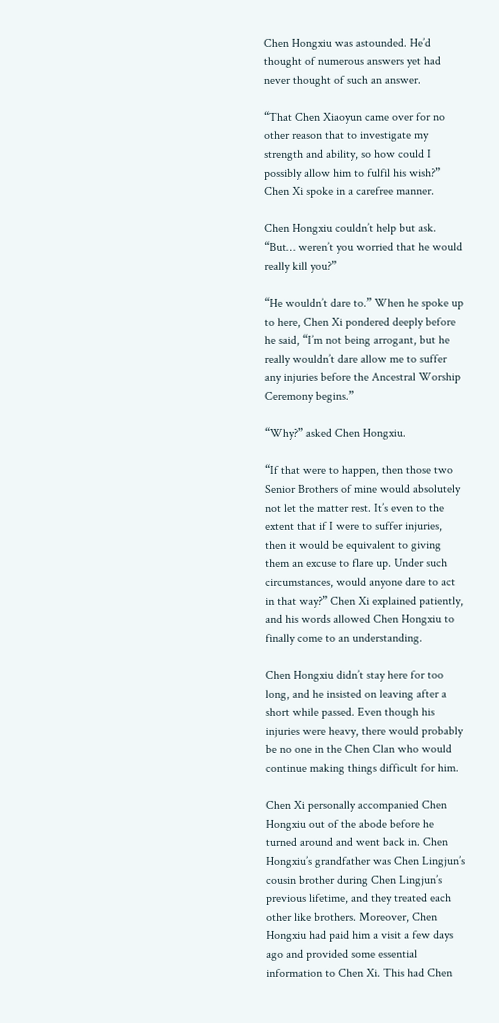Chen Hongxiu was astounded. He’d thought of numerous answers yet had never thought of such an answer.

“That Chen Xiaoyun came over for no other reason that to investigate my strength and ability, so how could I possibly allow him to fulfil his wish?” Chen Xi spoke in a carefree manner.

Chen Hongxiu couldn’t help but ask. “But… weren’t you worried that he would really kill you?”

“He wouldn’t dare to.” When he spoke up to here, Chen Xi pondered deeply before he said, “I’m not being arrogant, but he really wouldn’t dare allow me to suffer any injuries before the Ancestral Worship Ceremony begins.”

“Why?” asked Chen Hongxiu.

“If that were to happen, then those two Senior Brothers of mine would absolutely not let the matter rest. It’s even to the extent that if I were to suffer injuries, then it would be equivalent to giving them an excuse to flare up. Under such circumstances, would anyone dare to act in that way?” Chen Xi explained patiently, and his words allowed Chen Hongxiu to finally come to an understanding.

Chen Hongxiu didn’t stay here for too long, and he insisted on leaving after a short while passed. Even though his injuries were heavy, there would probably be no one in the Chen Clan who would continue making things difficult for him.

Chen Xi personally accompanied Chen Hongxiu out of the abode before he turned around and went back in. Chen Hongxiu’s grandfather was Chen Lingjun’s cousin brother during Chen Lingjun’s previous lifetime, and they treated each other like brothers. Moreover, Chen Hongxiu had paid him a visit a few days ago and provided some essential information to Chen Xi. This had Chen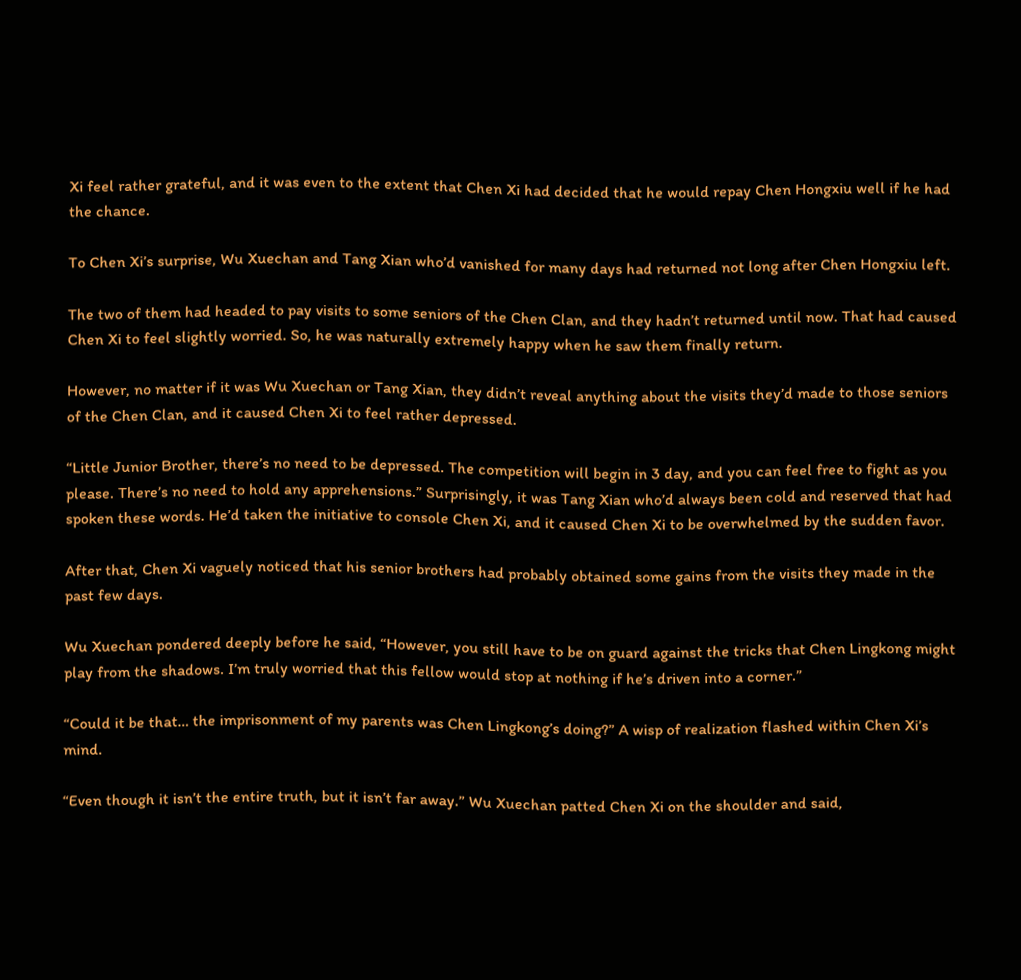Xi feel rather grateful, and it was even to the extent that Chen Xi had decided that he would repay Chen Hongxiu well if he had the chance.

To Chen Xi’s surprise, Wu Xuechan and Tang Xian who’d vanished for many days had returned not long after Chen Hongxiu left.

The two of them had headed to pay visits to some seniors of the Chen Clan, and they hadn’t returned until now. That had caused Chen Xi to feel slightly worried. So, he was naturally extremely happy when he saw them finally return.

However, no matter if it was Wu Xuechan or Tang Xian, they didn’t reveal anything about the visits they’d made to those seniors of the Chen Clan, and it caused Chen Xi to feel rather depressed.

“Little Junior Brother, there’s no need to be depressed. The competition will begin in 3 day, and you can feel free to fight as you please. There’s no need to hold any apprehensions.” Surprisingly, it was Tang Xian who’d always been cold and reserved that had spoken these words. He’d taken the initiative to console Chen Xi, and it caused Chen Xi to be overwhelmed by the sudden favor.

After that, Chen Xi vaguely noticed that his senior brothers had probably obtained some gains from the visits they made in the past few days.

Wu Xuechan pondered deeply before he said, “However, you still have to be on guard against the tricks that Chen Lingkong might play from the shadows. I’m truly worried that this fellow would stop at nothing if he’s driven into a corner.”

“Could it be that… the imprisonment of my parents was Chen Lingkong’s doing?” A wisp of realization flashed within Chen Xi’s mind.

“Even though it isn’t the entire truth, but it isn’t far away.” Wu Xuechan patted Chen Xi on the shoulder and said,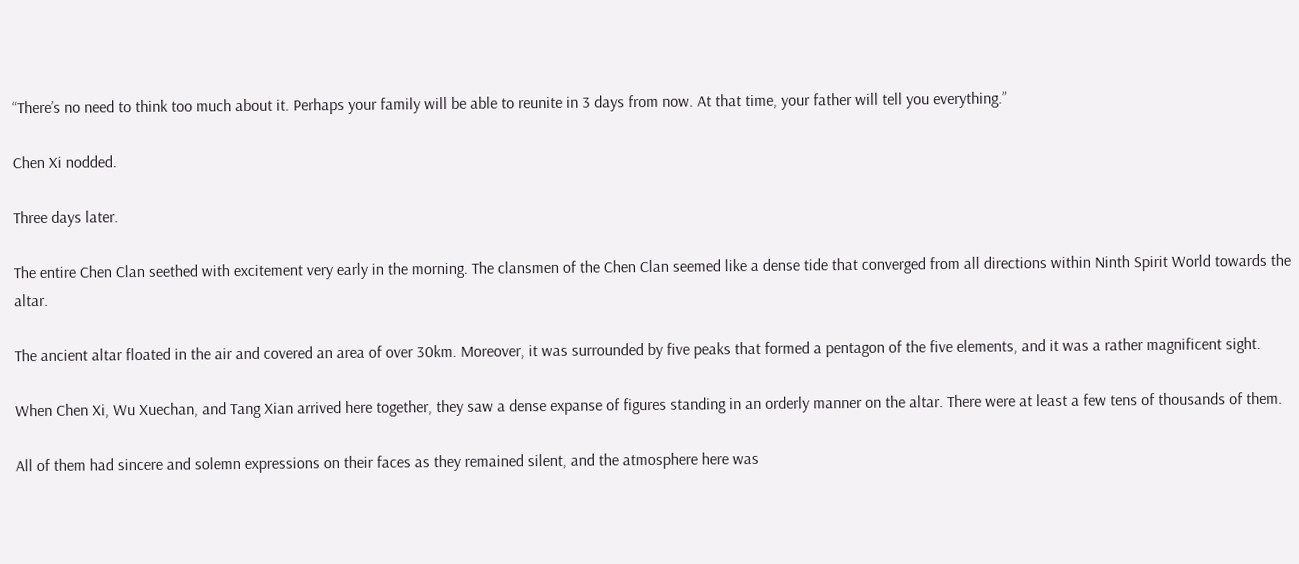“There’s no need to think too much about it. Perhaps your family will be able to reunite in 3 days from now. At that time, your father will tell you everything.”

Chen Xi nodded.

Three days later.

The entire Chen Clan seethed with excitement very early in the morning. The clansmen of the Chen Clan seemed like a dense tide that converged from all directions within Ninth Spirit World towards the altar.

The ancient altar floated in the air and covered an area of over 30km. Moreover, it was surrounded by five peaks that formed a pentagon of the five elements, and it was a rather magnificent sight.

When Chen Xi, Wu Xuechan, and Tang Xian arrived here together, they saw a dense expanse of figures standing in an orderly manner on the altar. There were at least a few tens of thousands of them.

All of them had sincere and solemn expressions on their faces as they remained silent, and the atmosphere here was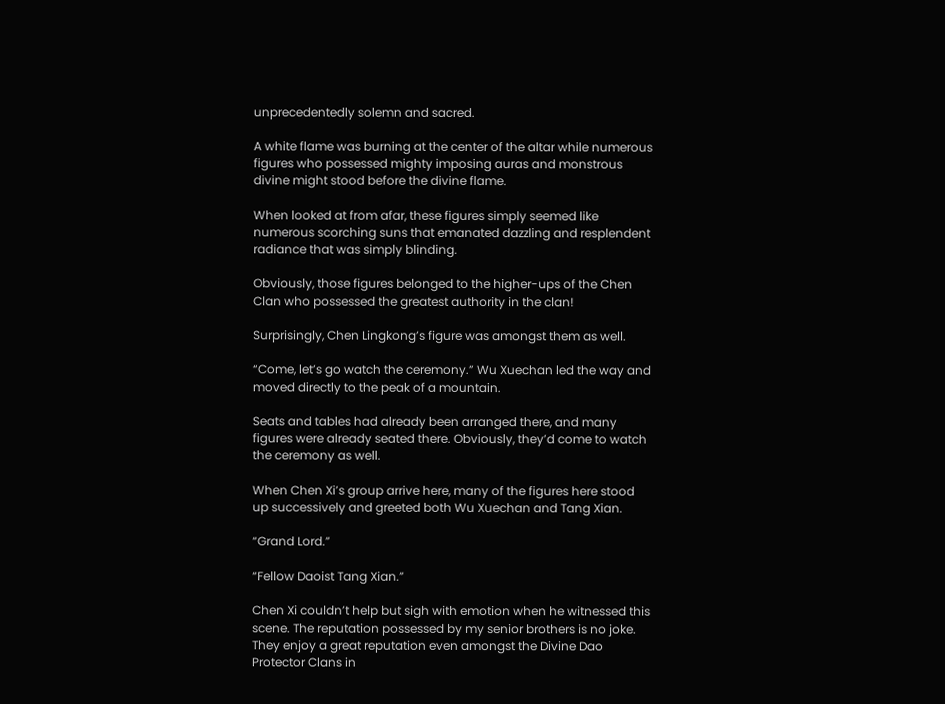unprecedentedly solemn and sacred.

A white flame was burning at the center of the altar while numerous figures who possessed mighty imposing auras and monstrous divine might stood before the divine flame.

When looked at from afar, these figures simply seemed like numerous scorching suns that emanated dazzling and resplendent radiance that was simply blinding.

Obviously, those figures belonged to the higher-ups of the Chen Clan who possessed the greatest authority in the clan!

Surprisingly, Chen Lingkong’s figure was amongst them as well.

“Come, let’s go watch the ceremony.” Wu Xuechan led the way and moved directly to the peak of a mountain.

Seats and tables had already been arranged there, and many figures were already seated there. Obviously, they’d come to watch the ceremony as well.

When Chen Xi’s group arrive here, many of the figures here stood up successively and greeted both Wu Xuechan and Tang Xian.

“Grand Lord.”

“Fellow Daoist Tang Xian.”

Chen Xi couldn’t help but sigh with emotion when he witnessed this scene. The reputation possessed by my senior brothers is no joke. They enjoy a great reputation even amongst the Divine Dao Protector Clans in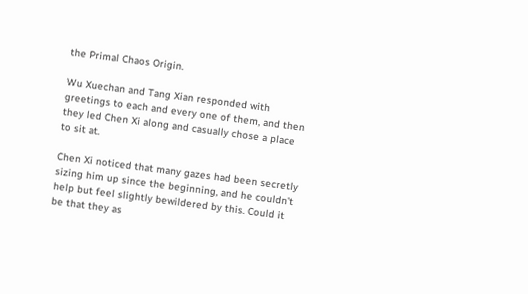the Primal Chaos Origin.

Wu Xuechan and Tang Xian responded with greetings to each and every one of them, and then they led Chen Xi along and casually chose a place to sit at.

Chen Xi noticed that many gazes had been secretly sizing him up since the beginning, and he couldn’t help but feel slightly bewildered by this. Could it be that they as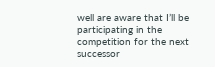well are aware that I’ll be participating in the competition for the next successor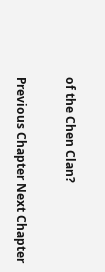of the Chen Clan?

Previous Chapter Next Chapter